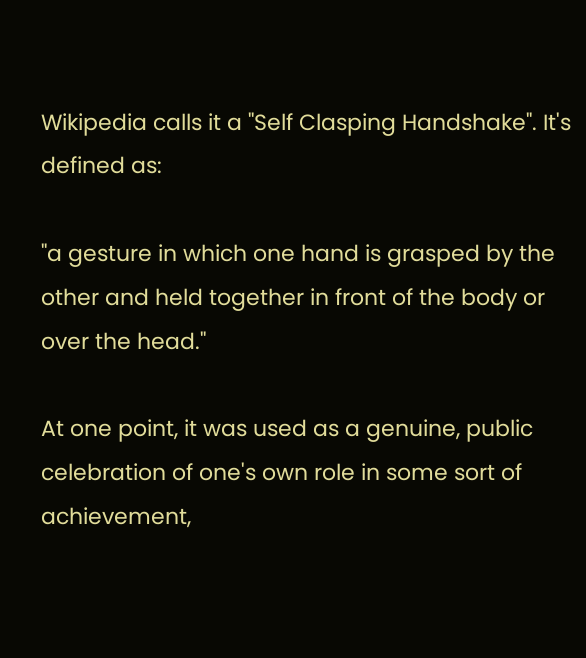Wikipedia calls it a "Self Clasping Handshake". It's defined as:

"a gesture in which one hand is grasped by the other and held together in front of the body or over the head."

At one point, it was used as a genuine, public celebration of one's own role in some sort of achievement,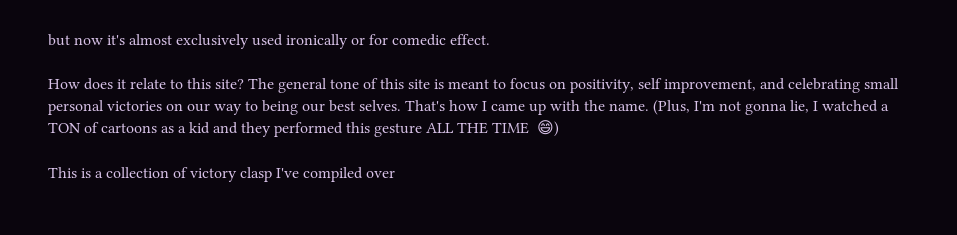but now it's almost exclusively used ironically or for comedic effect.

How does it relate to this site? The general tone of this site is meant to focus on positivity, self improvement, and celebrating small personal victories on our way to being our best selves. That's how I came up with the name. (Plus, I'm not gonna lie, I watched a TON of cartoons as a kid and they performed this gesture ALL THE TIME  😄)

This is a collection of victory clasp I've compiled over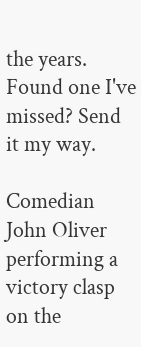the years. Found one I've missed? Send it my way.

Comedian John Oliver performing a victory clasp on the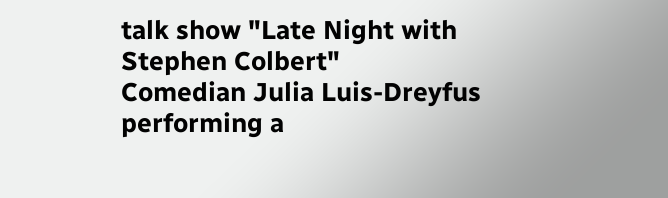talk show "Late Night with Stephen Colbert"
Comedian Julia Luis-Dreyfus performing a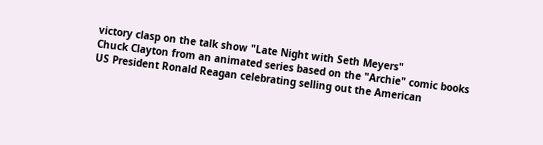victory clasp on the talk show "Late Night with Seth Meyers"
Chuck Clayton from an animated series based on the "Archie" comic books
US President Ronald Reagan celebrating selling out the American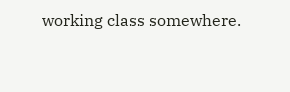working class somewhere.